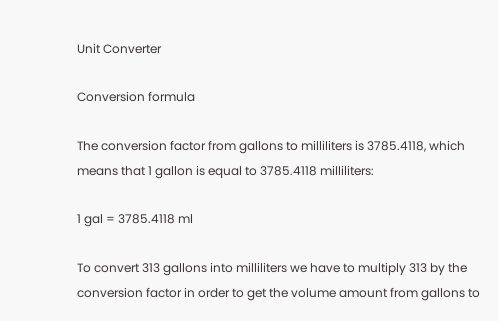Unit Converter

Conversion formula

The conversion factor from gallons to milliliters is 3785.4118, which means that 1 gallon is equal to 3785.4118 milliliters:

1 gal = 3785.4118 ml

To convert 313 gallons into milliliters we have to multiply 313 by the conversion factor in order to get the volume amount from gallons to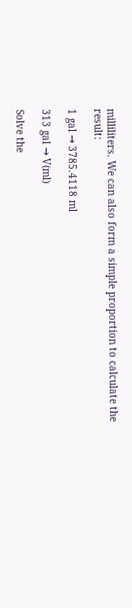milliliters. We can also form a simple proportion to calculate the result:

1 gal → 3785.4118 ml

313 gal → V(ml)

Solve the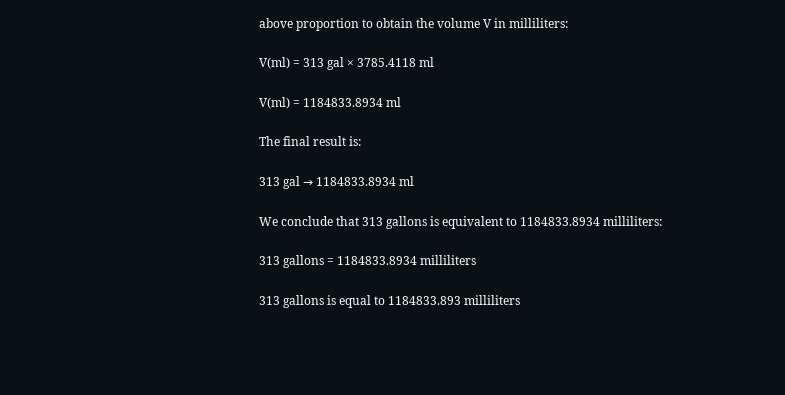above proportion to obtain the volume V in milliliters:

V(ml) = 313 gal × 3785.4118 ml

V(ml) = 1184833.8934 ml

The final result is:

313 gal → 1184833.8934 ml

We conclude that 313 gallons is equivalent to 1184833.8934 milliliters:

313 gallons = 1184833.8934 milliliters

313 gallons is equal to 1184833.893 milliliters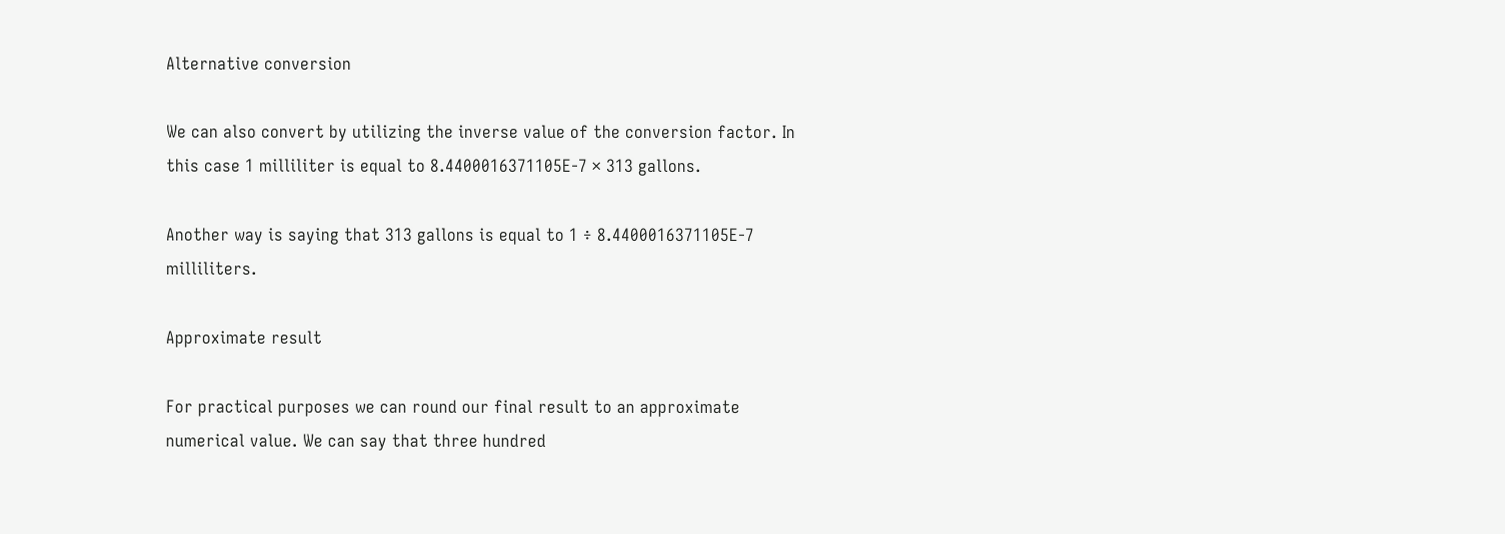Alternative conversion

We can also convert by utilizing the inverse value of the conversion factor. In this case 1 milliliter is equal to 8.4400016371105E-7 × 313 gallons.

Another way is saying that 313 gallons is equal to 1 ÷ 8.4400016371105E-7 milliliters.

Approximate result

For practical purposes we can round our final result to an approximate numerical value. We can say that three hundred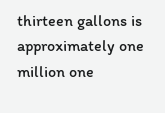thirteen gallons is approximately one million one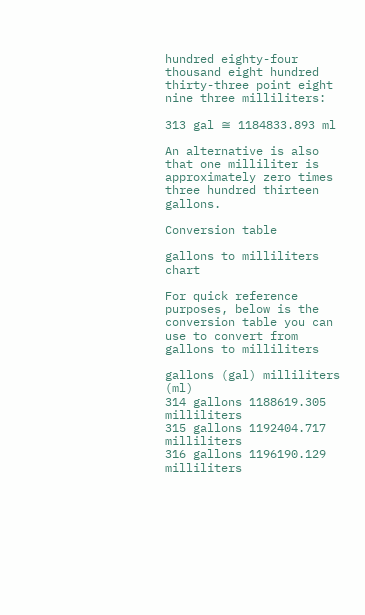hundred eighty-four thousand eight hundred thirty-three point eight nine three milliliters:

313 gal ≅ 1184833.893 ml

An alternative is also that one milliliter is approximately zero times three hundred thirteen gallons.

Conversion table

gallons to milliliters chart

For quick reference purposes, below is the conversion table you can use to convert from gallons to milliliters

gallons (gal) milliliters (ml)
314 gallons 1188619.305 milliliters
315 gallons 1192404.717 milliliters
316 gallons 1196190.129 milliliters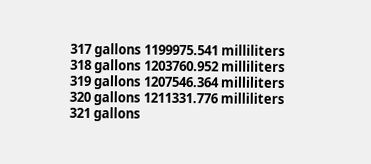317 gallons 1199975.541 milliliters
318 gallons 1203760.952 milliliters
319 gallons 1207546.364 milliliters
320 gallons 1211331.776 milliliters
321 gallons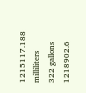1215117.188 milliliters
322 gallons 1218902.6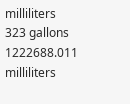milliliters
323 gallons 1222688.011 milliliters